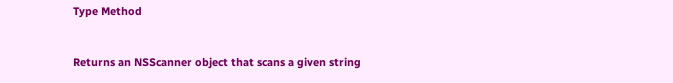Type Method


Returns an NSScanner object that scans a given string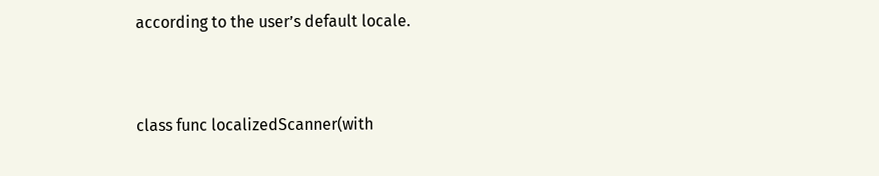according to the user’s default locale.


class func localizedScanner(with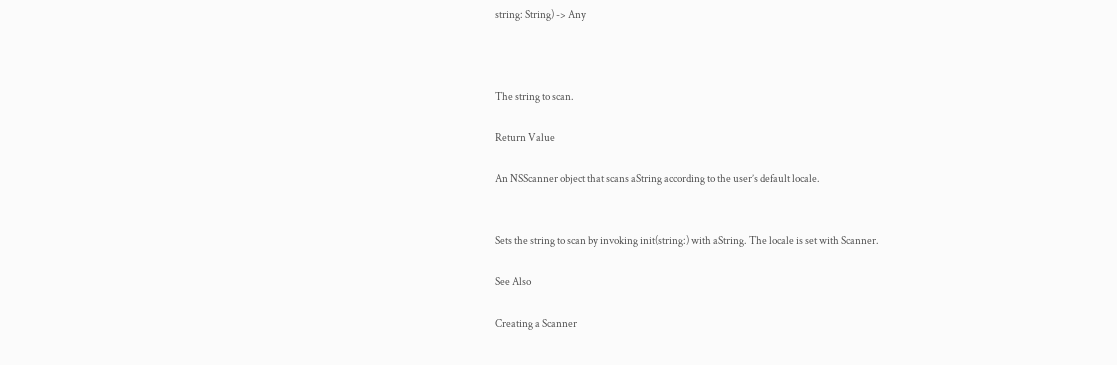string: String) -> Any



The string to scan.

Return Value

An NSScanner object that scans aString according to the user’s default locale.


Sets the string to scan by invoking init(string:) with aString. The locale is set with Scanner.

See Also

Creating a Scanner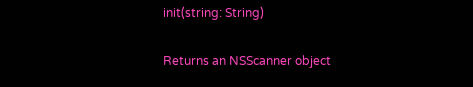init(string: String)

Returns an NSScanner object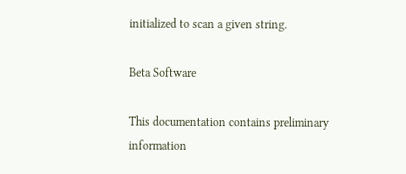initialized to scan a given string.

Beta Software

This documentation contains preliminary information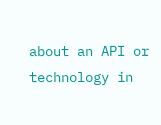about an API or technology in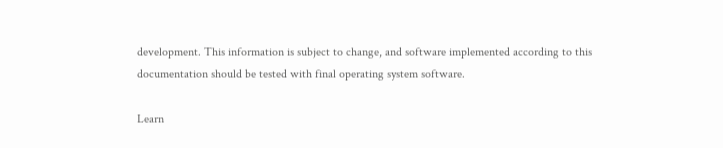development. This information is subject to change, and software implemented according to this documentation should be tested with final operating system software.

Learn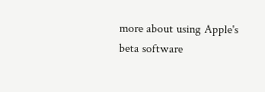more about using Apple's beta software